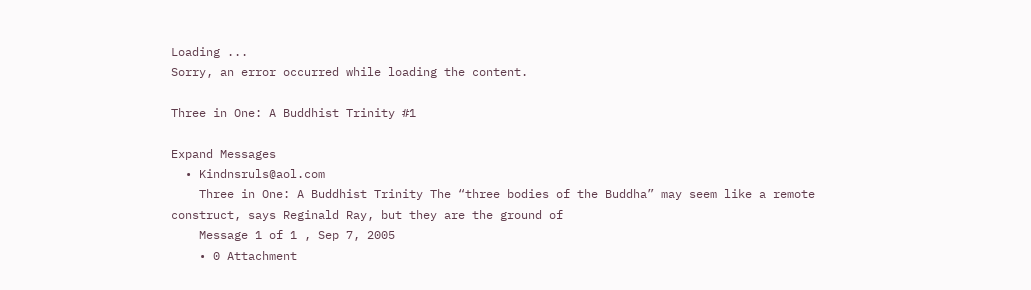Loading ...
Sorry, an error occurred while loading the content.

Three in One: A Buddhist Trinity #1

Expand Messages
  • Kindnsruls@aol.com
    Three in One: A Buddhist Trinity The “three bodies of the Buddha” may seem like a remote construct, says Reginald Ray, but they are the ground of
    Message 1 of 1 , Sep 7, 2005
    • 0 Attachment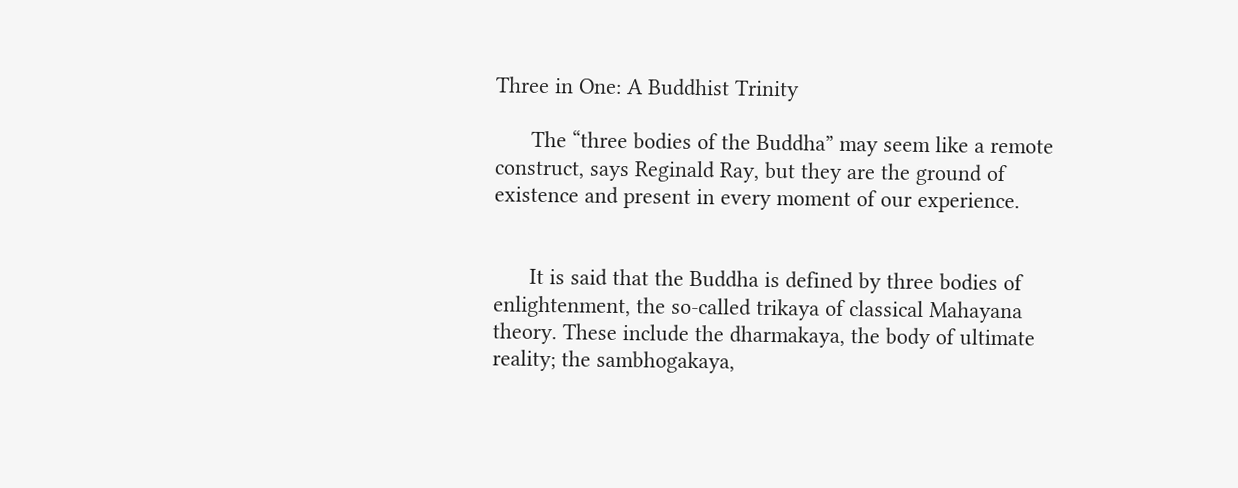Three in One: A Buddhist Trinity

      The “three bodies of the Buddha” may seem like a remote construct, says Reginald Ray, but they are the ground of existence and present in every moment of our experience.


      It is said that the Buddha is defined by three bodies of enlightenment, the so-called trikaya of classical Mahayana theory. These include the dharmakaya, the body of ultimate reality; the sambhogakaya,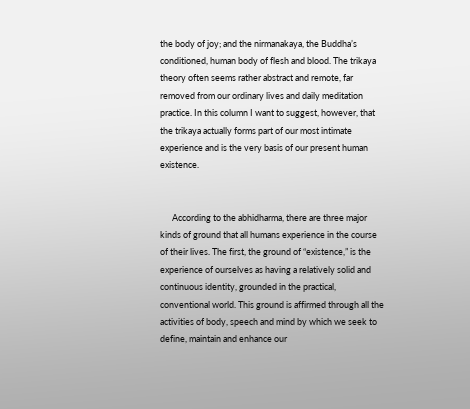the body of joy; and the nirmanakaya, the Buddha’s conditioned, human body of flesh and blood. The trikaya theory often seems rather abstract and remote, far removed from our ordinary lives and daily meditation practice. In this column I want to suggest, however, that the trikaya actually forms part of our most intimate experience and is the very basis of our present human existence.


      According to the abhidharma, there are three major kinds of ground that all humans experience in the course of their lives. The first, the ground of “existence,” is the experience of ourselves as having a relatively solid and continuous identity, grounded in the practical, conventional world. This ground is affirmed through all the activities of body, speech and mind by which we seek to define, maintain and enhance our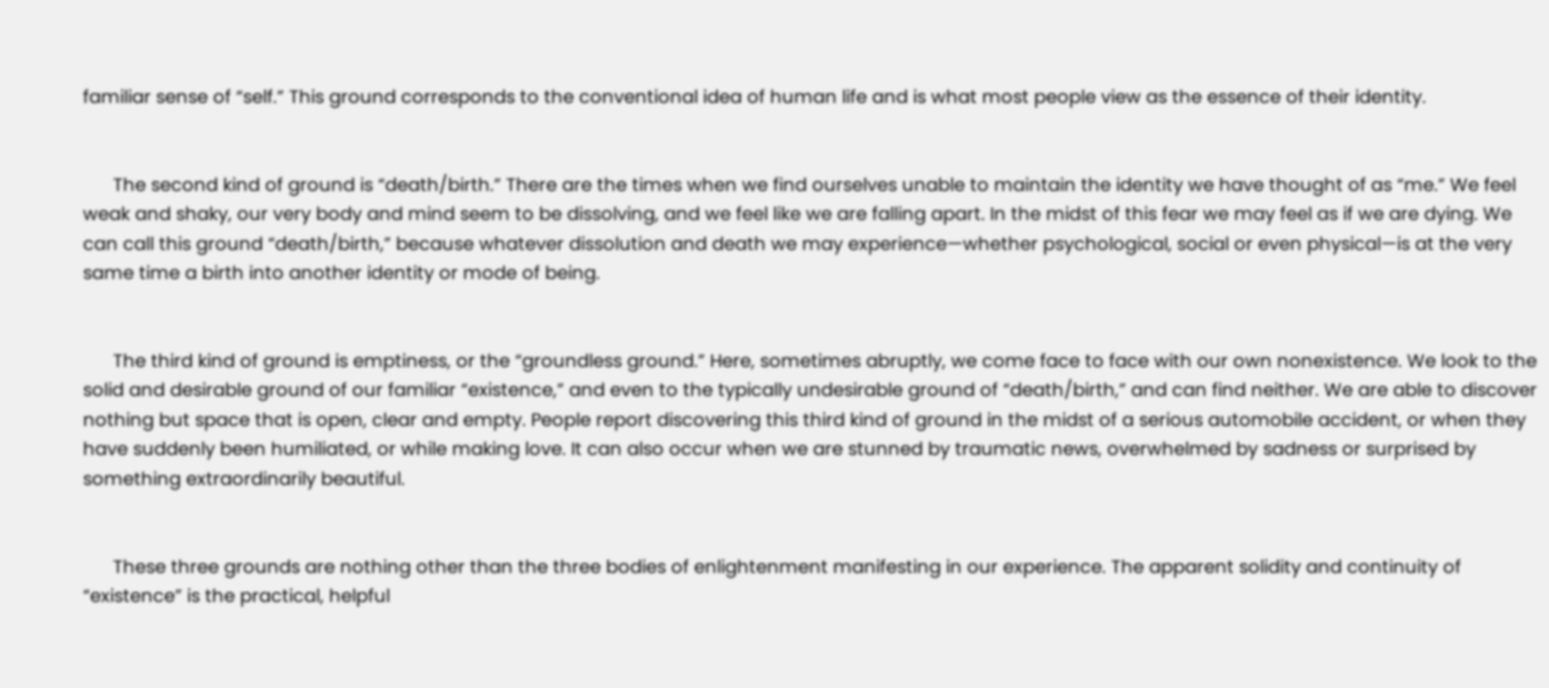familiar sense of “self.” This ground corresponds to the conventional idea of human life and is what most people view as the essence of their identity.


      The second kind of ground is “death/birth.” There are the times when we find ourselves unable to maintain the identity we have thought of as “me.” We feel weak and shaky, our very body and mind seem to be dissolving, and we feel like we are falling apart. In the midst of this fear we may feel as if we are dying. We can call this ground “death/birth,” because whatever dissolution and death we may experience—whether psychological, social or even physical—is at the very same time a birth into another identity or mode of being.


      The third kind of ground is emptiness, or the “groundless ground.” Here, sometimes abruptly, we come face to face with our own nonexistence. We look to the solid and desirable ground of our familiar “existence,” and even to the typically undesirable ground of “death/birth,” and can find neither. We are able to discover nothing but space that is open, clear and empty. People report discovering this third kind of ground in the midst of a serious automobile accident, or when they have suddenly been humiliated, or while making love. It can also occur when we are stunned by traumatic news, overwhelmed by sadness or surprised by something extraordinarily beautiful.


      These three grounds are nothing other than the three bodies of enlightenment manifesting in our experience. The apparent solidity and continuity of “existence” is the practical, helpful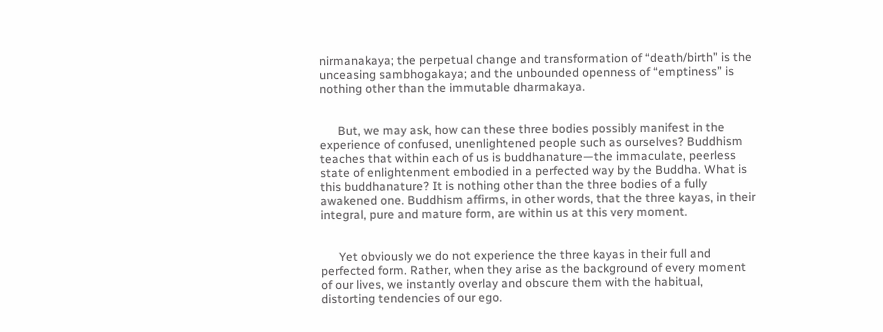nirmanakaya; the perpetual change and transformation of “death/birth” is the unceasing sambhogakaya; and the unbounded openness of “emptiness” is nothing other than the immutable dharmakaya.


      But, we may ask, how can these three bodies possibly manifest in the experience of confused, unenlightened people such as ourselves? Buddhism teaches that within each of us is buddhanature—the immaculate, peerless state of enlightenment embodied in a perfected way by the Buddha. What is this buddhanature? It is nothing other than the three bodies of a fully awakened one. Buddhism affirms, in other words, that the three kayas, in their integral, pure and mature form, are within us at this very moment.


      Yet obviously we do not experience the three kayas in their full and perfected form. Rather, when they arise as the background of every moment of our lives, we instantly overlay and obscure them with the habitual, distorting tendencies of our ego.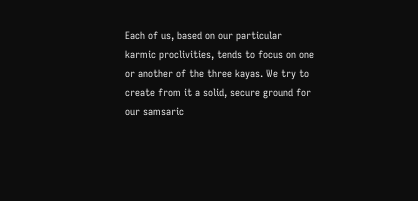Each of us, based on our particular karmic proclivities, tends to focus on one or another of the three kayas. We try to create from it a solid, secure ground for our samsaric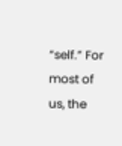“self.” For most of us, the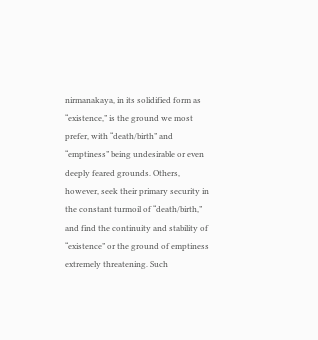nirmanakaya, in its solidified form as “existence,” is the ground we most prefer, with “death/birth” and “emptiness” being undesirable or even deeply feared grounds. Others, however, seek their primary security in the constant turmoil of “death/birth,” and find the continuity and stability of “existence” or the ground of emptiness extremely threatening. Such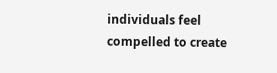individuals feel compelled to create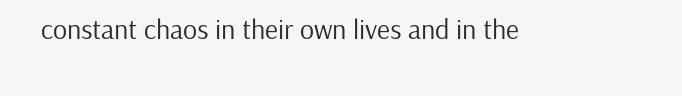constant chaos in their own lives and in the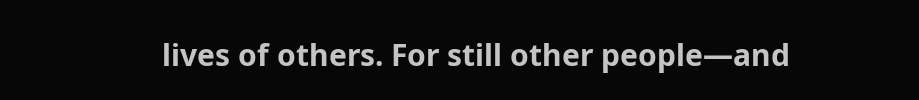lives of others. For still other people—and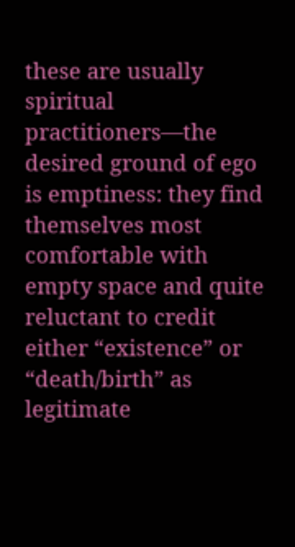these are usually spiritual practitioners—the desired ground of ego is emptiness: they find themselves most comfortable with empty space and quite reluctant to credit either “existence” or “death/birth” as legitimate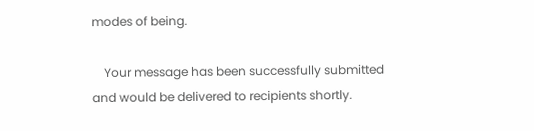modes of being.

    Your message has been successfully submitted and would be delivered to recipients shortly.